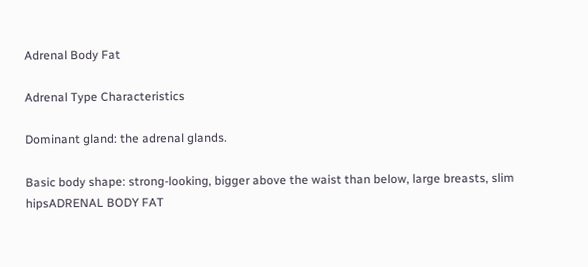Adrenal Body Fat

Adrenal Type Characteristics

Dominant gland: the adrenal glands.

Basic body shape: strong-looking, bigger above the waist than below, large breasts, slim hipsADRENAL BODY FAT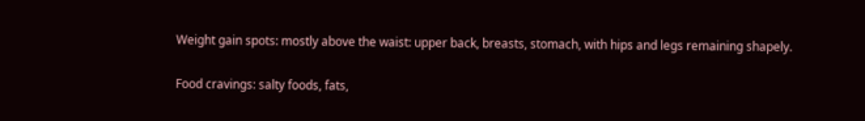Weight gain spots: mostly above the waist: upper back, breasts, stomach, with hips and legs remaining shapely.

Food cravings: salty foods, fats,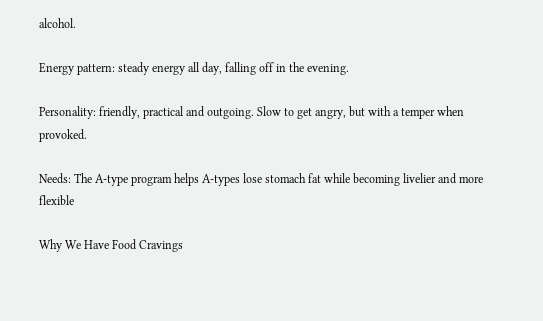alcohol.

Energy pattern: steady energy all day, falling off in the evening.

Personality: friendly, practical and outgoing. Slow to get angry, but with a temper when provoked.

Needs: The A-type program helps A-types lose stomach fat while becoming livelier and more flexible

Why We Have Food Cravings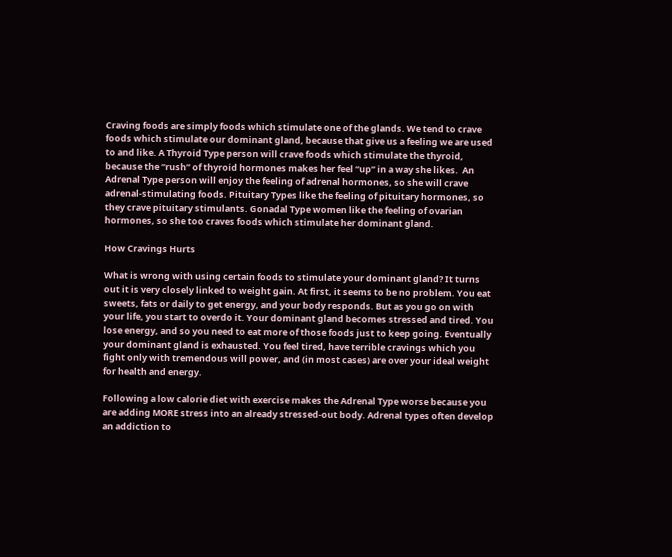Craving foods are simply foods which stimulate one of the glands. We tend to crave foods which stimulate our dominant gland, because that give us a feeling we are used to and like. A Thyroid Type person will crave foods which stimulate the thyroid, because the “rush” of thyroid hormones makes her feel “up” in a way she likes.  An Adrenal Type person will enjoy the feeling of adrenal hormones, so she will crave adrenal-stimulating foods. Pituitary Types like the feeling of pituitary hormones, so they crave pituitary stimulants. Gonadal Type women like the feeling of ovarian hormones, so she too craves foods which stimulate her dominant gland.

How Cravings Hurts

What is wrong with using certain foods to stimulate your dominant gland? It turns out it is very closely linked to weight gain. At first, it seems to be no problem. You eat sweets, fats or daily to get energy, and your body responds. But as you go on with your life, you start to overdo it. Your dominant gland becomes stressed and tired. You lose energy, and so you need to eat more of those foods just to keep going. Eventually your dominant gland is exhausted. You feel tired, have terrible cravings which you fight only with tremendous will power, and (in most cases) are over your ideal weight for health and energy.

Following a low calorie diet with exercise makes the Adrenal Type worse because you are adding MORE stress into an already stressed-out body. Adrenal types often develop an addiction to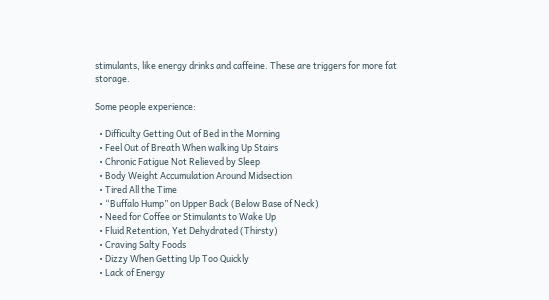stimulants, like energy drinks and caffeine. These are triggers for more fat storage.

Some people experience:

  • Difficulty Getting Out of Bed in the Morning
  • Feel Out of Breath When walking Up Stairs
  • Chronic Fatigue Not Relieved by Sleep
  • Body Weight Accumulation Around Midsection
  • Tired All the Time
  • “Buffalo Hump” on Upper Back (Below Base of Neck)
  • Need for Coffee or Stimulants to Wake Up
  • Fluid Retention, Yet Dehydrated (Thirsty)
  • Craving Salty Foods
  • Dizzy When Getting Up Too Quickly
  • Lack of Energy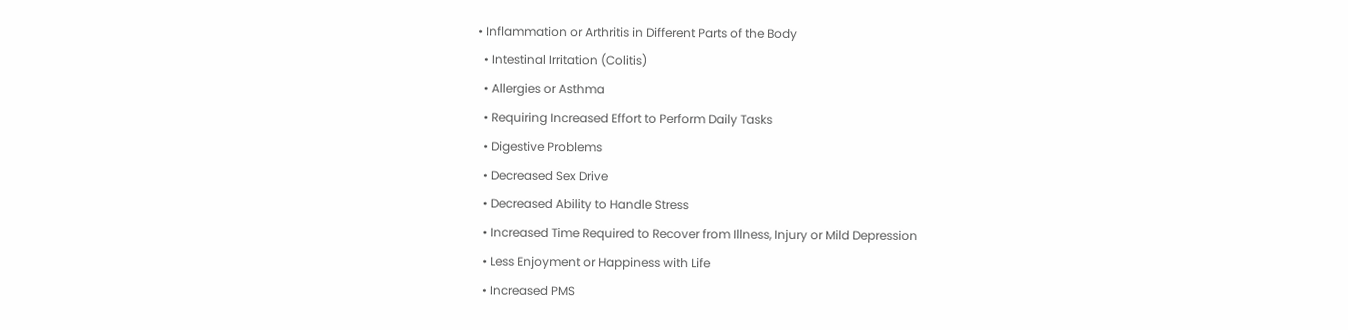• Inflammation or Arthritis in Different Parts of the Body
  • Intestinal Irritation (Colitis)
  • Allergies or Asthma
  • Requiring Increased Effort to Perform Daily Tasks
  • Digestive Problems
  • Decreased Sex Drive
  • Decreased Ability to Handle Stress
  • Increased Time Required to Recover from Illness, Injury or Mild Depression
  • Less Enjoyment or Happiness with Life
  • Increased PMS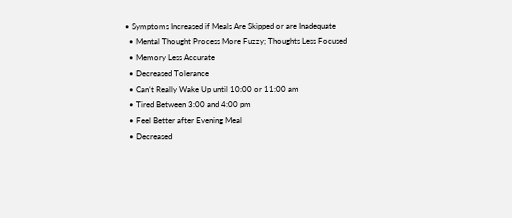• Symptoms Increased if Meals Are Skipped or are Inadequate
  • Mental Thought Process More Fuzzy; Thoughts Less Focused
  • Memory Less Accurate
  • Decreased Tolerance
  • Can’t Really Wake Up until 10:00 or 11:00 am
  • Tired Between 3:00 and 4:00 pm
  • Feel Better after Evening Meal
  • Decreased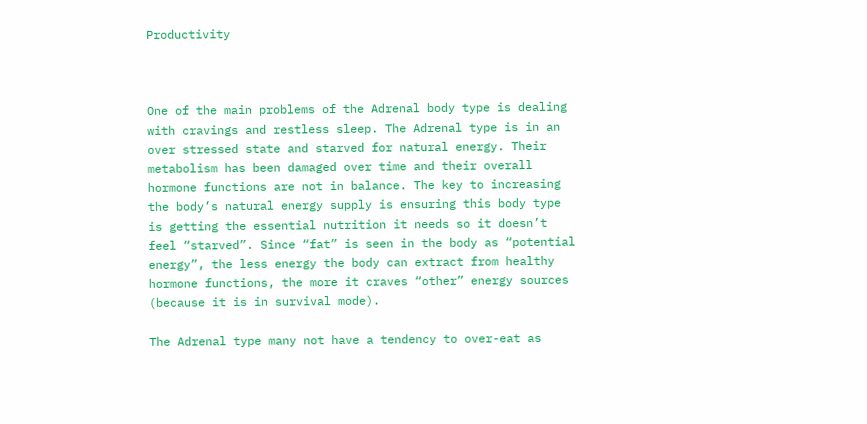Productivity



One of the main problems of the Adrenal body type is dealing with cravings and restless sleep. The Adrenal type is in an over stressed state and starved for natural energy. Their metabolism has been damaged over time and their overall hormone functions are not in balance. The key to increasing the body’s natural energy supply is ensuring this body type is getting the essential nutrition it needs so it doesn’t feel “starved”. Since “fat” is seen in the body as “potential energy”, the less energy the body can extract from healthy hormone functions, the more it craves “other” energy sources (because it is in survival mode).

The Adrenal type many not have a tendency to over-eat as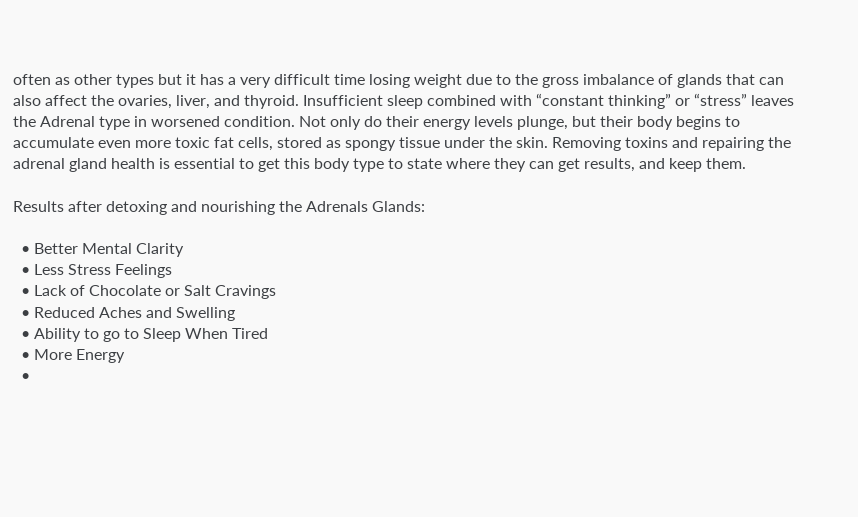often as other types but it has a very difficult time losing weight due to the gross imbalance of glands that can also affect the ovaries, liver, and thyroid. Insufficient sleep combined with “constant thinking” or “stress” leaves the Adrenal type in worsened condition. Not only do their energy levels plunge, but their body begins to accumulate even more toxic fat cells, stored as spongy tissue under the skin. Removing toxins and repairing the adrenal gland health is essential to get this body type to state where they can get results, and keep them.

Results after detoxing and nourishing the Adrenals Glands:

  • Better Mental Clarity
  • Less Stress Feelings
  • Lack of Chocolate or Salt Cravings
  • Reduced Aches and Swelling
  • Ability to go to Sleep When Tired
  • More Energy
  •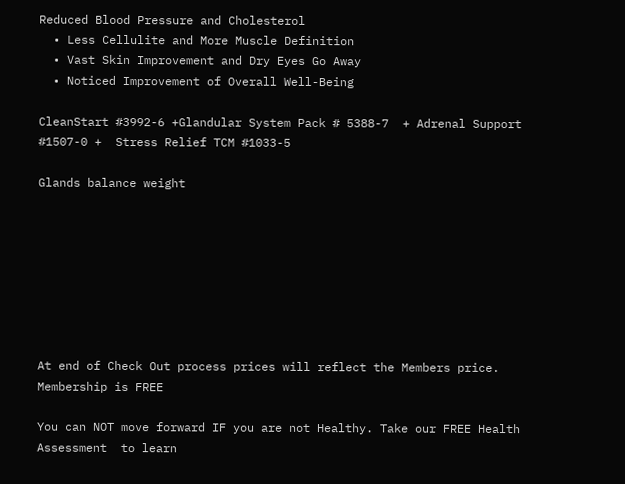Reduced Blood Pressure and Cholesterol
  • Less Cellulite and More Muscle Definition
  • Vast Skin Improvement and Dry Eyes Go Away
  • Noticed Improvement of Overall Well-Being

CleanStart #3992-6 +Glandular System Pack # 5388-7  + Adrenal Support #1507-0 +  Stress Relief TCM #1033-5

Glands balance weight








At end of Check Out process prices will reflect the Members price. Membership is FREE

You can NOT move forward IF you are not Healthy. Take our FREE Health Assessment  to learn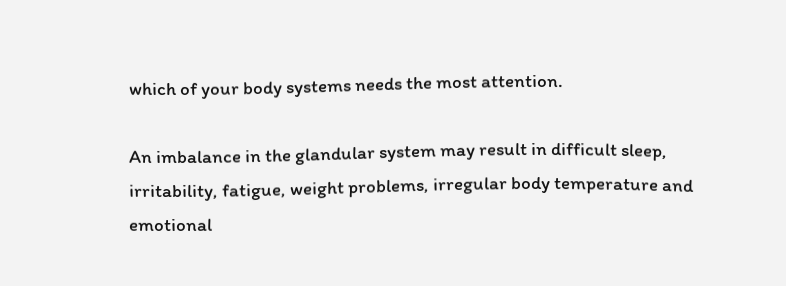which of your body systems needs the most attention.

An imbalance in the glandular system may result in difficult sleep, irritability, fatigue, weight problems, irregular body temperature and emotional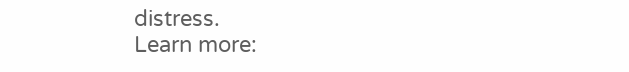distress.
Learn more: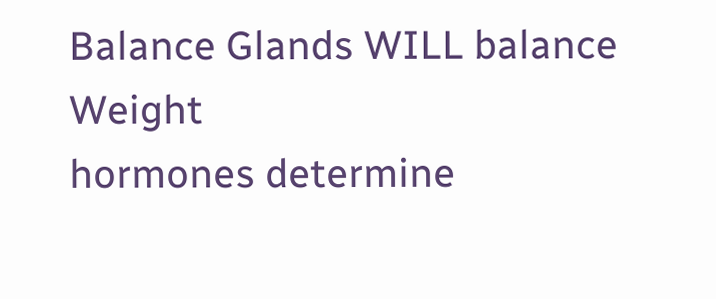Balance Glands WILL balance Weight
hormones determine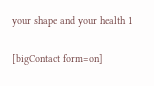your shape and your health 1

[bigContact form=on]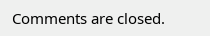Comments are closed.